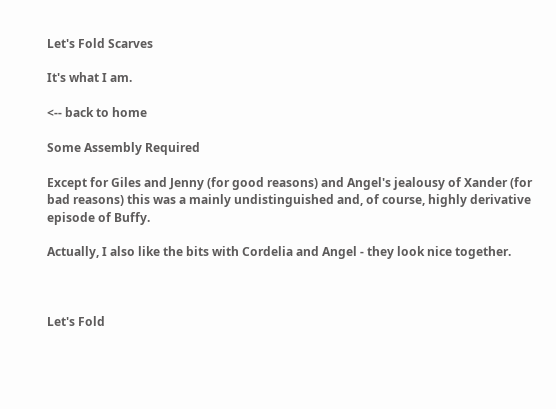Let's Fold Scarves

It's what I am.

<-- back to home

Some Assembly Required

Except for Giles and Jenny (for good reasons) and Angel's jealousy of Xander (for bad reasons) this was a mainly undistinguished and, of course, highly derivative episode of Buffy.

Actually, I also like the bits with Cordelia and Angel - they look nice together.



Let's Fold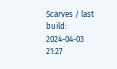Scarves / last build: 2024-04-03 21:27